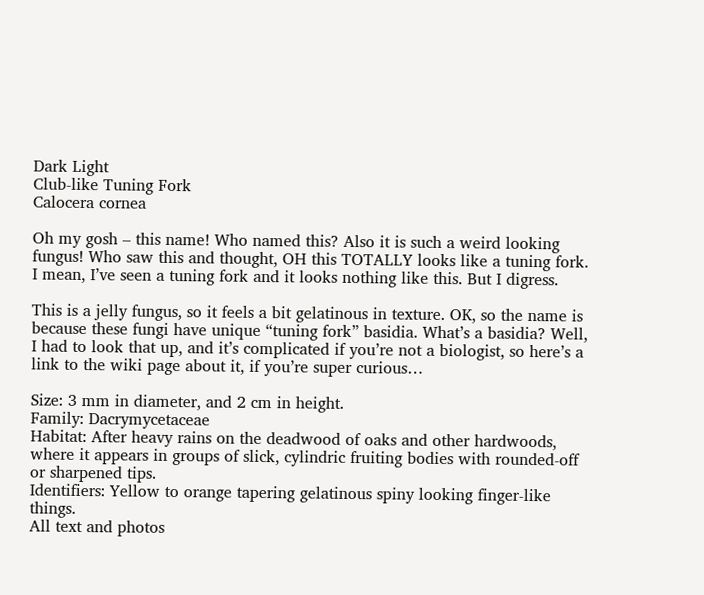Dark Light
Club-like Tuning Fork
Calocera cornea

Oh my gosh – this name! Who named this? Also it is such a weird looking fungus! Who saw this and thought, OH this TOTALLY looks like a tuning fork. I mean, I’ve seen a tuning fork and it looks nothing like this. But I digress.

This is a jelly fungus, so it feels a bit gelatinous in texture. OK, so the name is because these fungi have unique “tuning fork” basidia. What’s a basidia? Well, I had to look that up, and it’s complicated if you’re not a biologist, so here’s a link to the wiki page about it, if you’re super curious…

Size: 3 mm in diameter, and 2 cm in height.
Family: Dacrymycetaceae
Habitat: After heavy rains on the deadwood of oaks and other hardwoods, where it appears in groups of slick, cylindric fruiting bodies with rounded-off or sharpened tips.
Identifiers: Yellow to orange tapering gelatinous spiny looking finger-like things.
All text and photos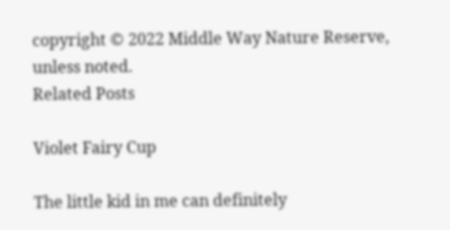copyright © 2022 Middle Way Nature Reserve, unless noted.
Related Posts

Violet Fairy Cup

The little kid in me can definitely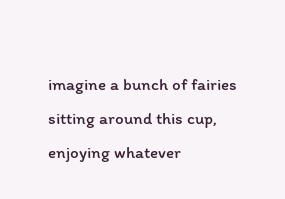imagine a bunch of fairies sitting around this cup, enjoying whatever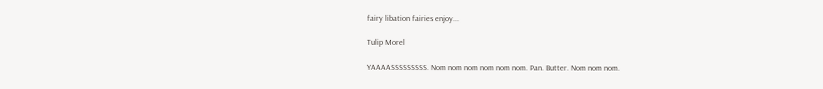fairy libation fairies enjoy...

Tulip Morel

YAAAASSSSSSSSS. Nom nom nom nom nom nom. Pan. Butter. Nom nom nom.